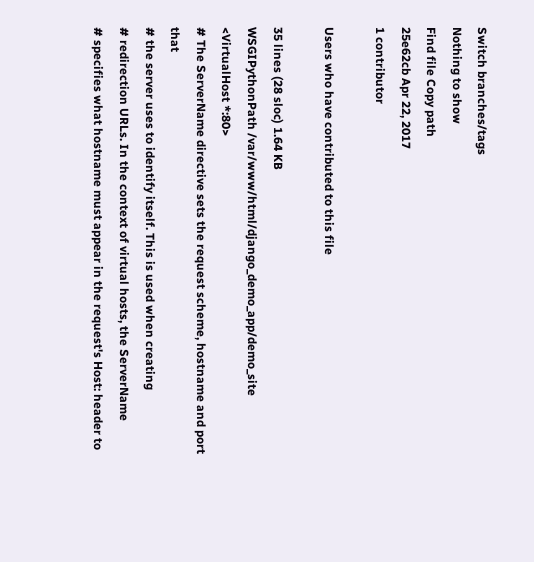Switch branches/tags
Nothing to show
Find file Copy path
25e62cb Apr 22, 2017
1 contributor

Users who have contributed to this file

35 lines (28 sloc) 1.64 KB
WSGIPythonPath /var/www/html/django_demo_app/demo_site
<VirtualHost *:80>
# The ServerName directive sets the request scheme, hostname and port that
# the server uses to identify itself. This is used when creating
# redirection URLs. In the context of virtual hosts, the ServerName
# specifies what hostname must appear in the request's Host: header to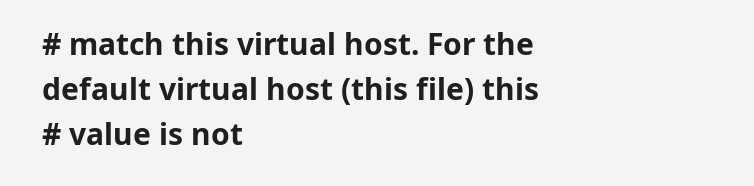# match this virtual host. For the default virtual host (this file) this
# value is not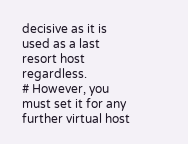decisive as it is used as a last resort host regardless.
# However, you must set it for any further virtual host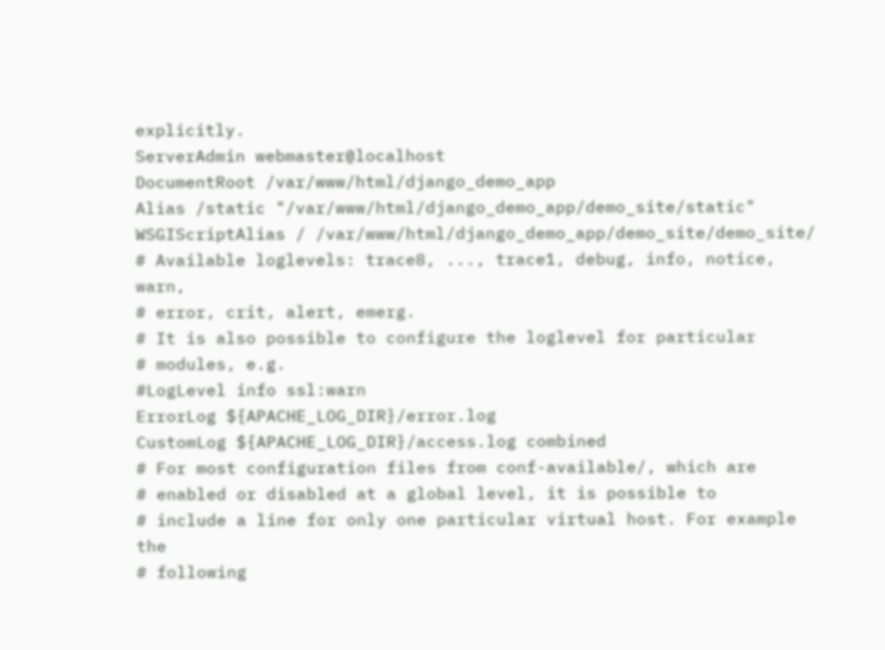explicitly.
ServerAdmin webmaster@localhost
DocumentRoot /var/www/html/django_demo_app
Alias /static "/var/www/html/django_demo_app/demo_site/static"
WSGIScriptAlias / /var/www/html/django_demo_app/demo_site/demo_site/
# Available loglevels: trace8, ..., trace1, debug, info, notice, warn,
# error, crit, alert, emerg.
# It is also possible to configure the loglevel for particular
# modules, e.g.
#LogLevel info ssl:warn
ErrorLog ${APACHE_LOG_DIR}/error.log
CustomLog ${APACHE_LOG_DIR}/access.log combined
# For most configuration files from conf-available/, which are
# enabled or disabled at a global level, it is possible to
# include a line for only one particular virtual host. For example the
# following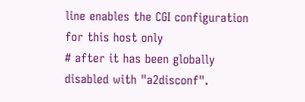line enables the CGI configuration for this host only
# after it has been globally disabled with "a2disconf".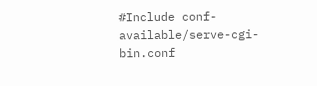#Include conf-available/serve-cgi-bin.conf